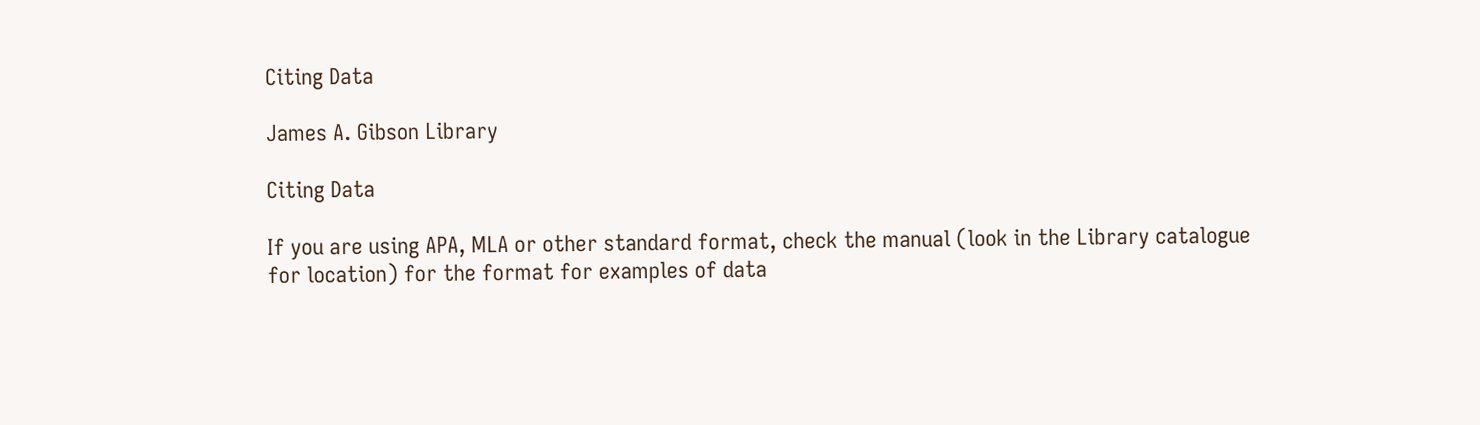Citing Data

James A. Gibson Library

Citing Data

If you are using APA, MLA or other standard format, check the manual (look in the Library catalogue for location) for the format for examples of data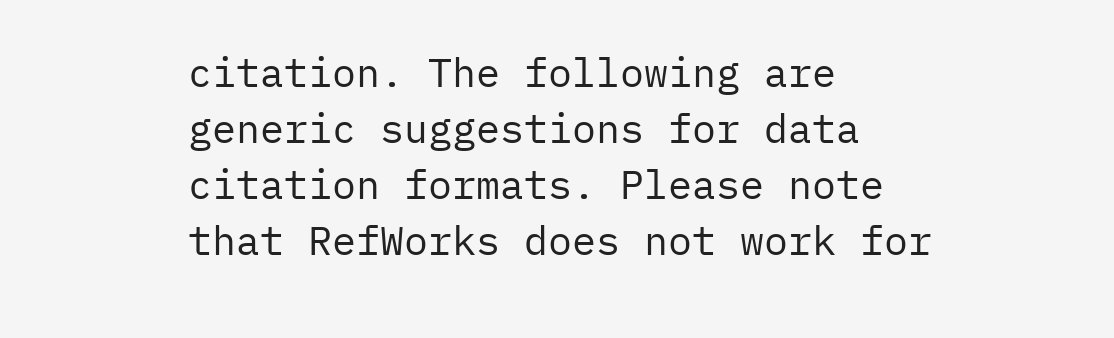citation. The following are generic suggestions for data citation formats. Please note that RefWorks does not work for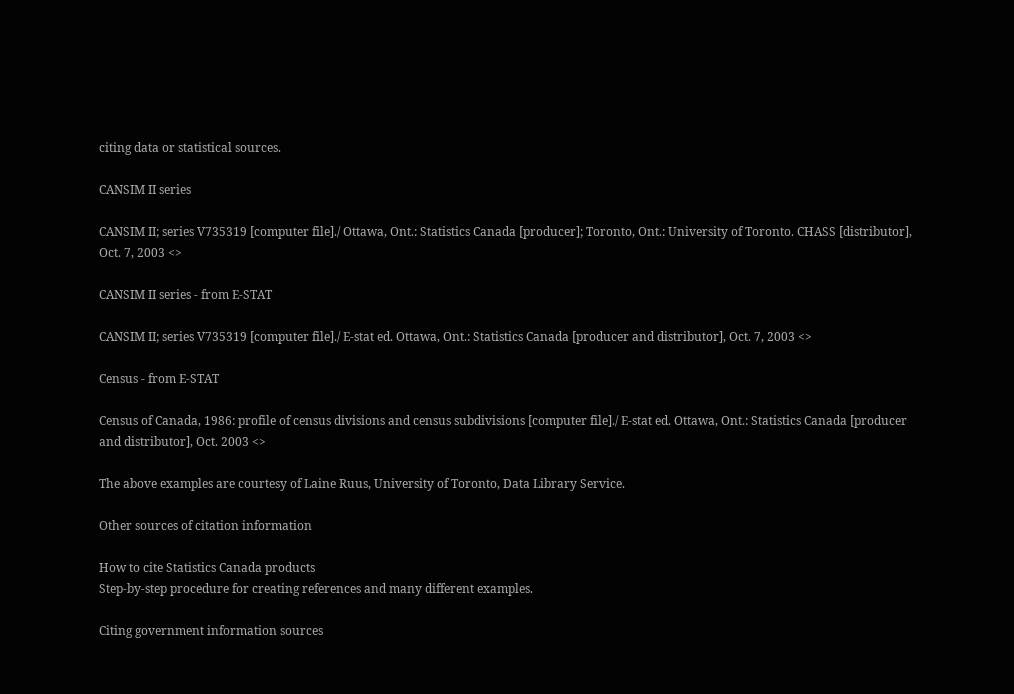citing data or statistical sources.

CANSIM II series

CANSIM II; series V735319 [computer file]./ Ottawa, Ont.: Statistics Canada [producer]; Toronto, Ont.: University of Toronto. CHASS [distributor], Oct. 7, 2003 <>

CANSIM II series - from E-STAT

CANSIM II; series V735319 [computer file]./ E-stat ed. Ottawa, Ont.: Statistics Canada [producer and distributor], Oct. 7, 2003 <>

Census - from E-STAT

Census of Canada, 1986: profile of census divisions and census subdivisions [computer file]./ E-stat ed. Ottawa, Ont.: Statistics Canada [producer and distributor], Oct. 2003 <>

The above examples are courtesy of Laine Ruus, University of Toronto, Data Library Service.

Other sources of citation information

How to cite Statistics Canada products
Step-by-step procedure for creating references and many different examples.

Citing government information sources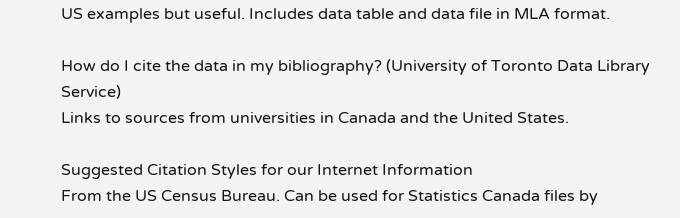US examples but useful. Includes data table and data file in MLA format.

How do I cite the data in my bibliography? (University of Toronto Data Library Service)
Links to sources from universities in Canada and the United States.

Suggested Citation Styles for our Internet Information
From the US Census Bureau. Can be used for Statistics Canada files by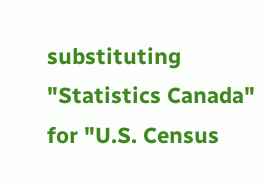substituting "Statistics Canada" for "U.S. Census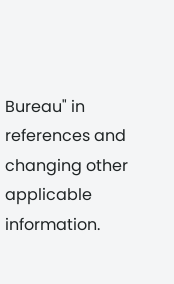Bureau" in references and changing other applicable information.